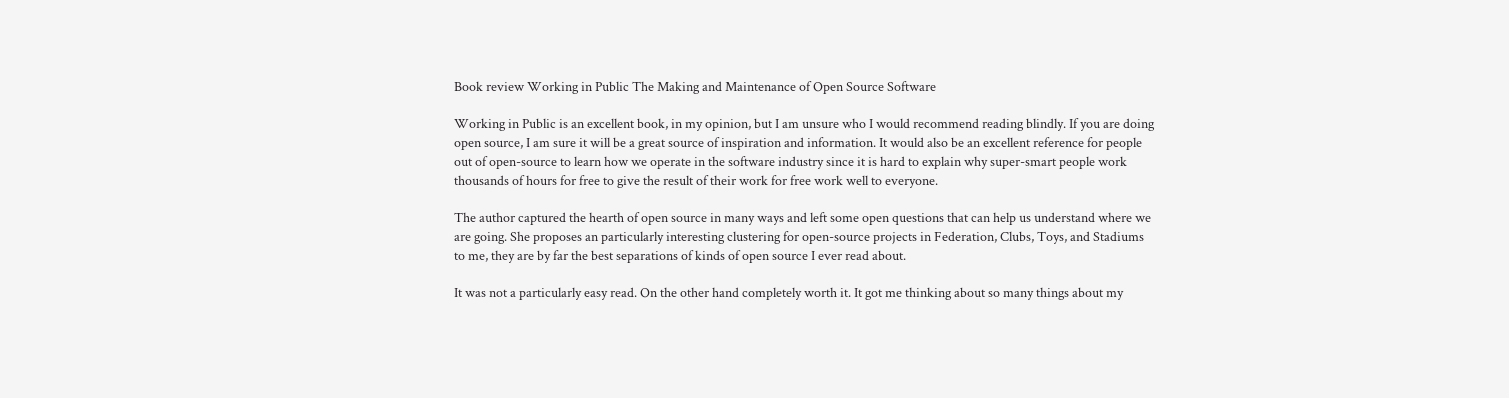Book review Working in Public The Making and Maintenance of Open Source Software

Working in Public is an excellent book, in my opinion, but I am unsure who I would recommend reading blindly. If you are doing open source, I am sure it will be a great source of inspiration and information. It would also be an excellent reference for people out of open-source to learn how we operate in the software industry since it is hard to explain why super-smart people work thousands of hours for free to give the result of their work for free work well to everyone.

The author captured the hearth of open source in many ways and left some open questions that can help us understand where we are going. She proposes an particularly interesting clustering for open-source projects in Federation, Clubs, Toys, and Stadiums to me, they are by far the best separations of kinds of open source I ever read about.

It was not a particularly easy read. On the other hand completely worth it. It got me thinking about so many things about my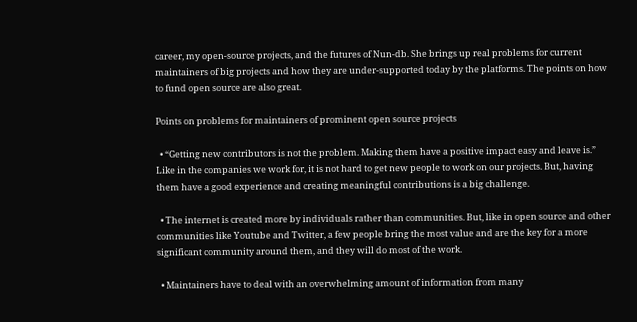career, my open-source projects, and the futures of Nun-db. She brings up real problems for current maintainers of big projects and how they are under-supported today by the platforms. The points on how to fund open source are also great.

Points on problems for maintainers of prominent open source projects

  • “Getting new contributors is not the problem. Making them have a positive impact easy and leave is.” Like in the companies we work for, it is not hard to get new people to work on our projects. But, having them have a good experience and creating meaningful contributions is a big challenge.

  • The internet is created more by individuals rather than communities. But, like in open source and other communities like Youtube and Twitter, a few people bring the most value and are the key for a more significant community around them, and they will do most of the work.

  • Maintainers have to deal with an overwhelming amount of information from many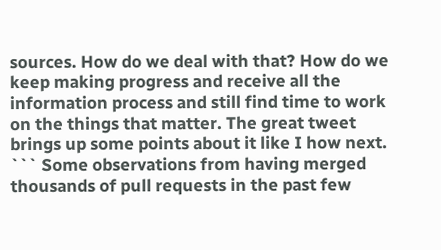sources. How do we deal with that? How do we keep making progress and receive all the information process and still find time to work on the things that matter. The great tweet brings up some points about it like I how next. ``` Some observations from having merged thousands of pull requests in the past few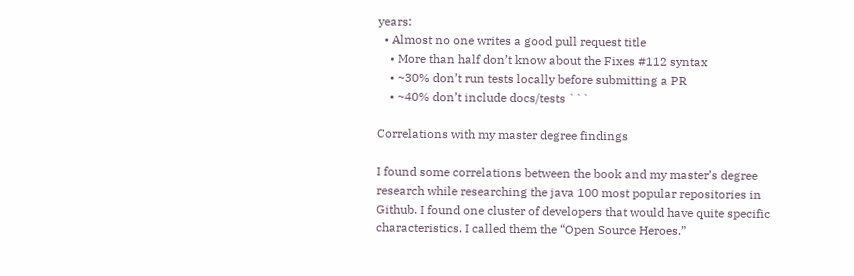years:
  • Almost no one writes a good pull request title
    • More than half don’t know about the Fixes #112 syntax
    • ~30% don’t run tests locally before submitting a PR
    • ~40% don’t include docs/tests ```

Correlations with my master degree findings

I found some correlations between the book and my master’s degree research while researching the java 100 most popular repositories in Github. I found one cluster of developers that would have quite specific characteristics. I called them the “Open Source Heroes.”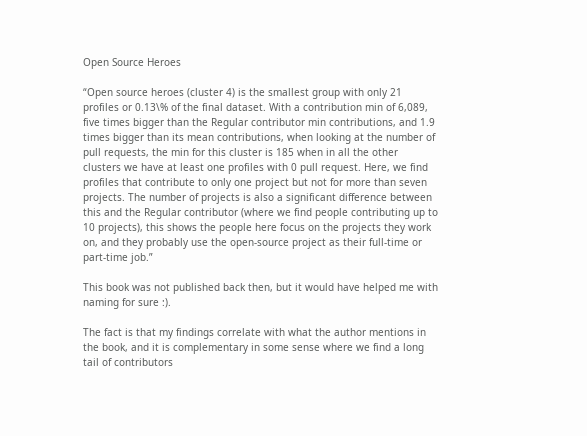Open Source Heroes

“Open source heroes (cluster 4) is the smallest group with only 21 profiles or 0.13\% of the final dataset. With a contribution min of 6,089, five times bigger than the Regular contributor min contributions, and 1.9 times bigger than its mean contributions, when looking at the number of pull requests, the min for this cluster is 185 when in all the other clusters we have at least one profiles with 0 pull request. Here, we find profiles that contribute to only one project but not for more than seven projects. The number of projects is also a significant difference between this and the Regular contributor (where we find people contributing up to 10 projects), this shows the people here focus on the projects they work on, and they probably use the open-source project as their full-time or part-time job.”

This book was not published back then, but it would have helped me with naming for sure :).

The fact is that my findings correlate with what the author mentions in the book, and it is complementary in some sense where we find a long tail of contributors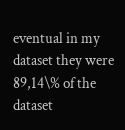eventual in my dataset they were 89,14\% of the dataset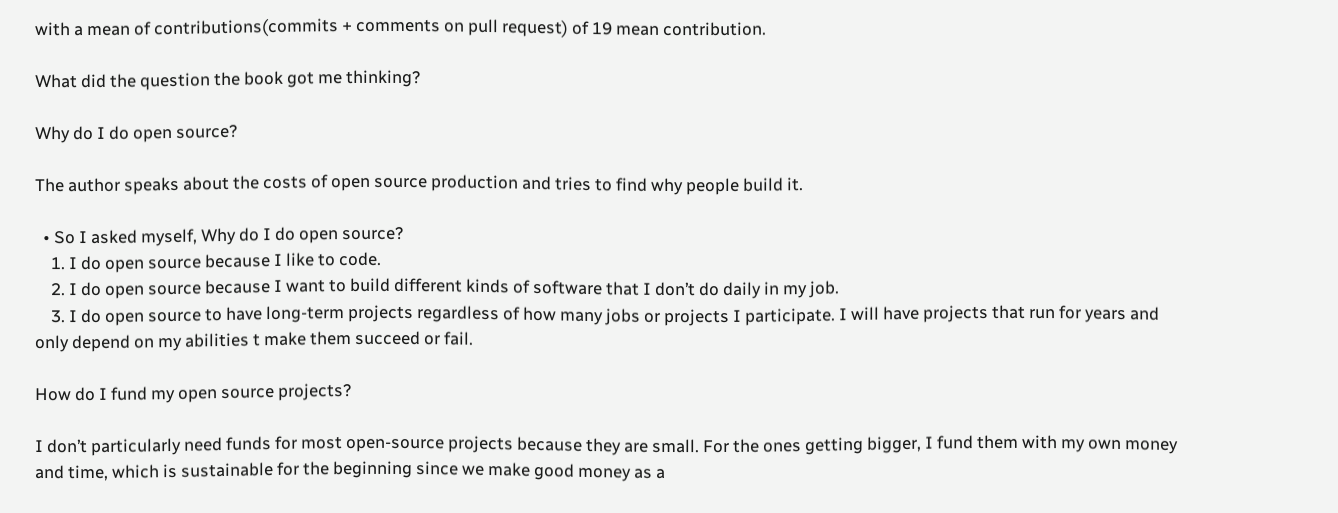with a mean of contributions(commits + comments on pull request) of 19 mean contribution.

What did the question the book got me thinking?

Why do I do open source?

The author speaks about the costs of open source production and tries to find why people build it.

  • So I asked myself, Why do I do open source?
    1. I do open source because I like to code.
    2. I do open source because I want to build different kinds of software that I don’t do daily in my job.
    3. I do open source to have long-term projects regardless of how many jobs or projects I participate. I will have projects that run for years and only depend on my abilities t make them succeed or fail.

How do I fund my open source projects?

I don’t particularly need funds for most open-source projects because they are small. For the ones getting bigger, I fund them with my own money and time, which is sustainable for the beginning since we make good money as a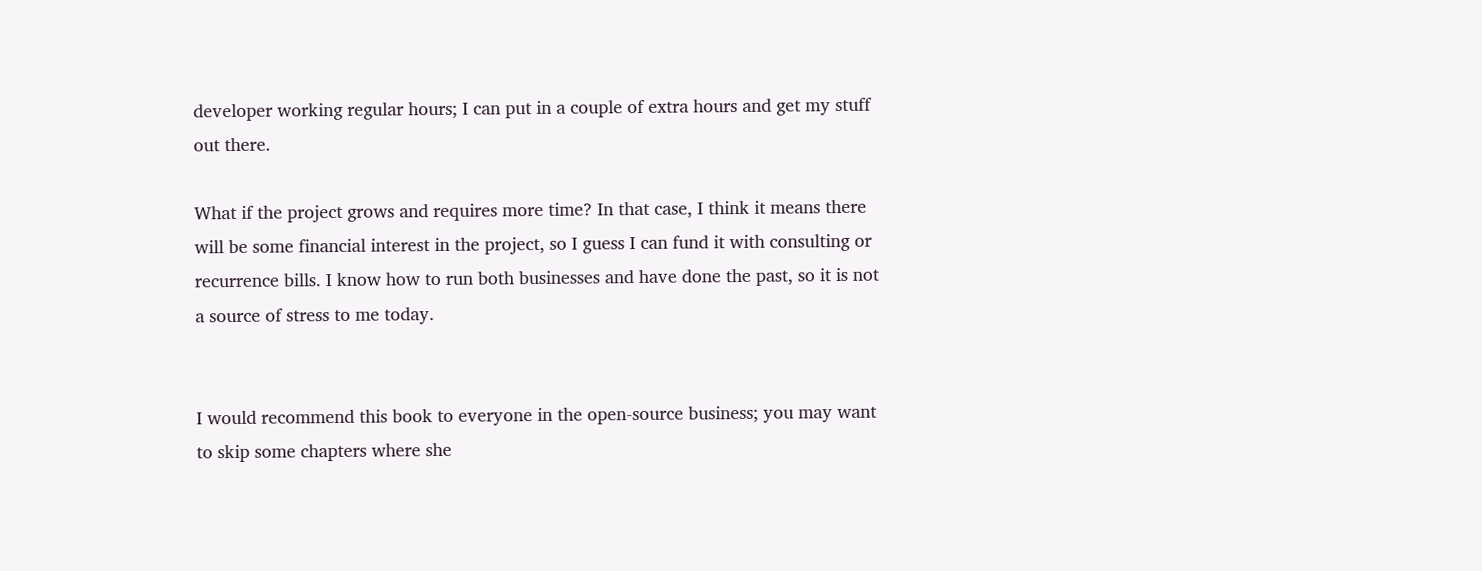developer working regular hours; I can put in a couple of extra hours and get my stuff out there.

What if the project grows and requires more time? In that case, I think it means there will be some financial interest in the project, so I guess I can fund it with consulting or recurrence bills. I know how to run both businesses and have done the past, so it is not a source of stress to me today.


I would recommend this book to everyone in the open-source business; you may want to skip some chapters where she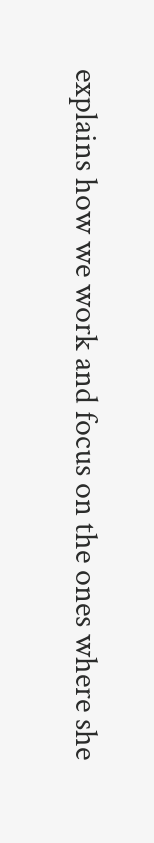explains how we work and focus on the ones where she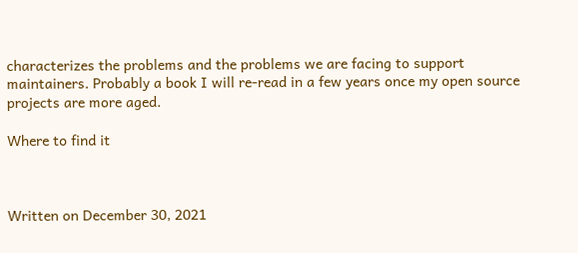characterizes the problems and the problems we are facing to support maintainers. Probably a book I will re-read in a few years once my open source projects are more aged.

Where to find it



Written on December 30, 2021